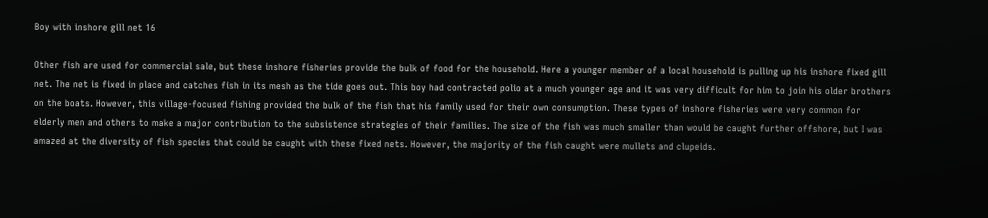Boy with inshore gill net 16

Other fish are used for commercial sale, but these inshore fisheries provide the bulk of food for the household. Here a younger member of a local household is pulling up his inshore fixed gill net. The net is fixed in place and catches fish in its mesh as the tide goes out. This boy had contracted polio at a much younger age and it was very difficult for him to join his older brothers on the boats. However, this village-focused fishing provided the bulk of the fish that his family used for their own consumption. These types of inshore fisheries were very common for elderly men and others to make a major contribution to the subsistence strategies of their families. The size of the fish was much smaller than would be caught further offshore, but I was amazed at the diversity of fish species that could be caught with these fixed nets. However, the majority of the fish caught were mullets and clupeids.